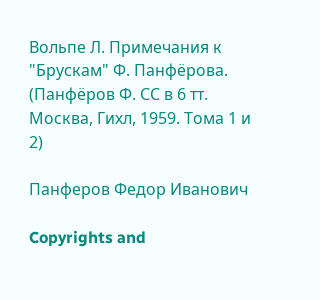Вольпе Л. Примечания к "Брускам" Ф. Панфёрова. (Панфёров Ф. СС в 6 тт. Москва, Гихл, 1959. Тома 1 и 2)

Панферов Федор Иванович

Copyrights and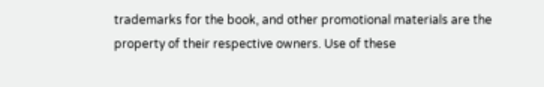trademarks for the book, and other promotional materials are the property of their respective owners. Use of these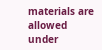materials are allowed under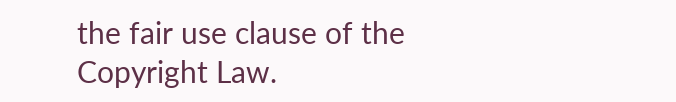the fair use clause of the Copyright Law.